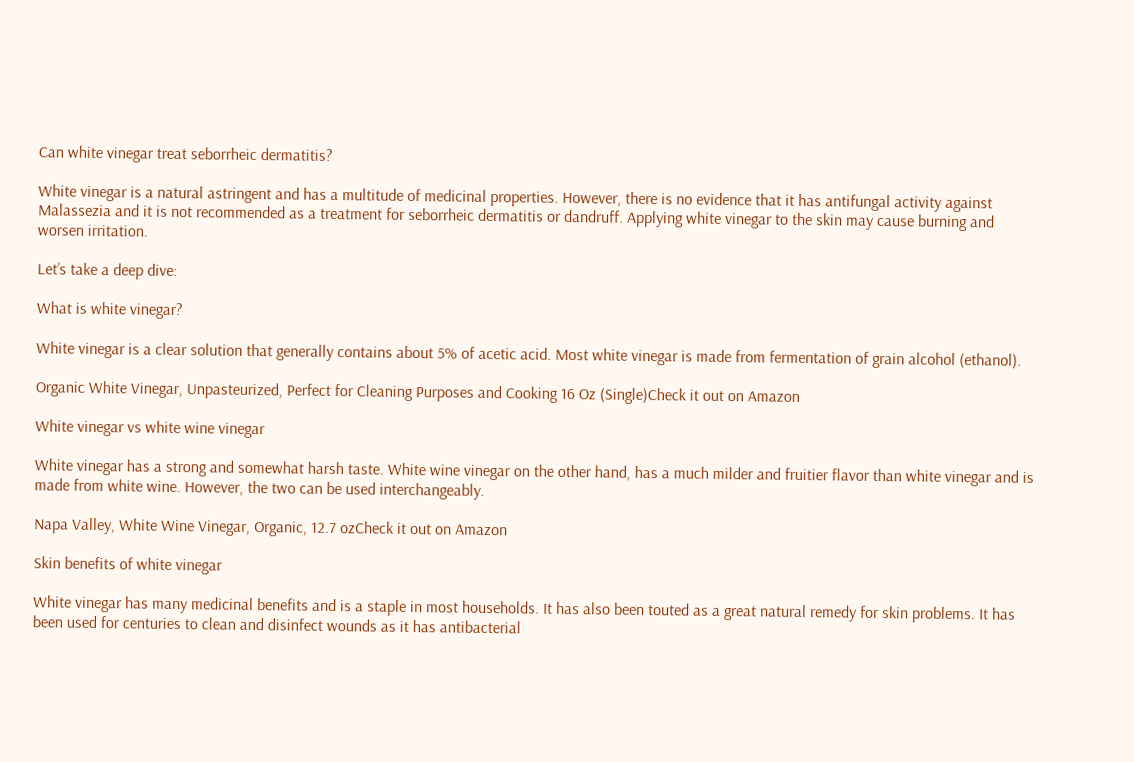Can white vinegar treat seborrheic dermatitis?

White vinegar is a natural astringent and has a multitude of medicinal properties. However, there is no evidence that it has antifungal activity against Malassezia and it is not recommended as a treatment for seborrheic dermatitis or dandruff. Applying white vinegar to the skin may cause burning and worsen irritation.

Let’s take a deep dive:

What is white vinegar?

White vinegar is a clear solution that generally contains about 5% of acetic acid. Most white vinegar is made from fermentation of grain alcohol (ethanol).

Organic White Vinegar, Unpasteurized, Perfect for Cleaning Purposes and Cooking 16 Oz (Single)Check it out on Amazon

White vinegar vs white wine vinegar

White vinegar has a strong and somewhat harsh taste. White wine vinegar on the other hand, has a much milder and fruitier flavor than white vinegar and is made from white wine. However, the two can be used interchangeably.

Napa Valley, White Wine Vinegar, Organic, 12.7 ozCheck it out on Amazon

Skin benefits of white vinegar

White vinegar has many medicinal benefits and is a staple in most households. It has also been touted as a great natural remedy for skin problems. It has been used for centuries to clean and disinfect wounds as it has antibacterial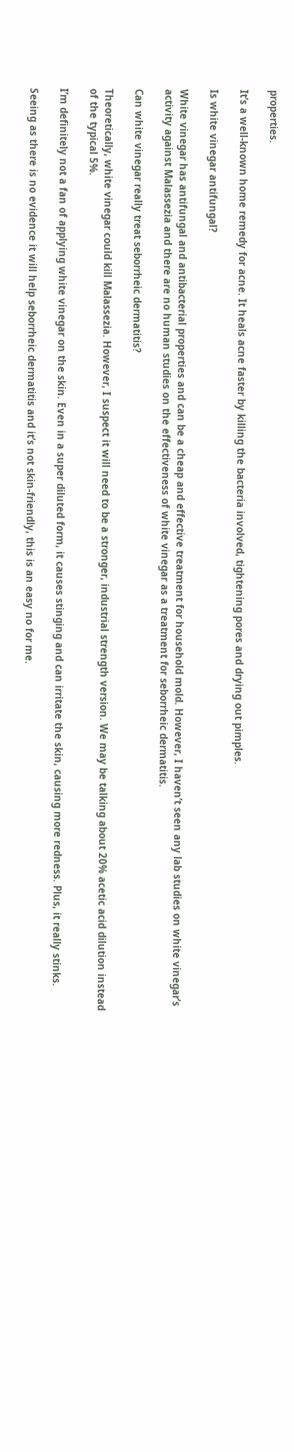properties.

It’s a well-known home remedy for acne. It heals acne faster by killing the bacteria involved, tightening pores and drying out pimples.

Is white vinegar antifungal?

White vinegar has antifungal and antibacterial properties and can be a cheap and effective treatment for household mold. However, I haven’t seen any lab studies on white vinegar’s activity against Malassezia and there are no human studies on the effectiveness of white vinegar as a treatment for seborrheic dermatitis.

Can white vinegar really treat seborrheic dermatitis?

Theoretically, white vinegar could kill Malassezia. However, I suspect it will need to be a stronger, industrial strength version. We may be talking about 20% acetic acid dilution instead of the typical 5%.

I’m definitely not a fan of applying white vinegar on the skin. Even in a super diluted form, it causes stinging and can irritate the skin, causing more redness. Plus, it really stinks.

Seeing as there is no evidence it will help seborrheic dermatitis and it’s not skin-friendly, this is an easy no for me.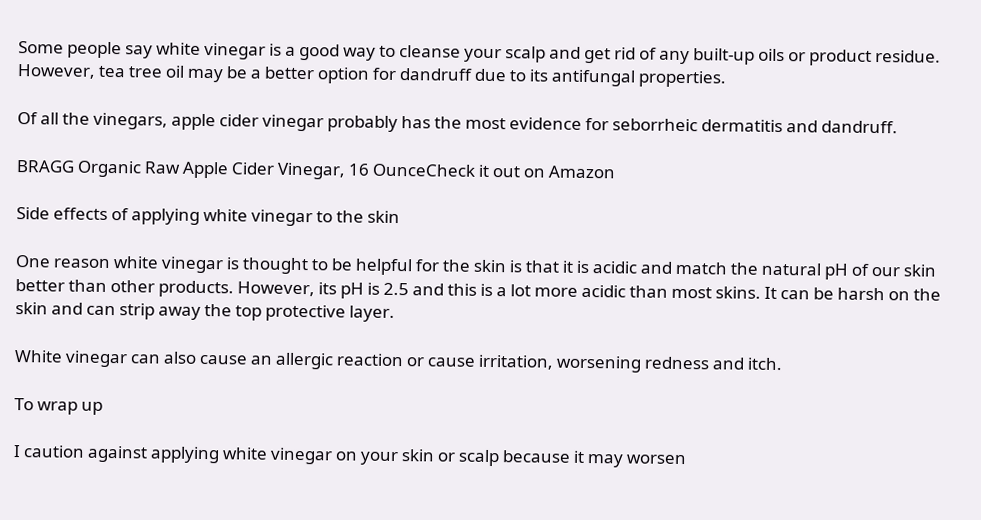Some people say white vinegar is a good way to cleanse your scalp and get rid of any built-up oils or product residue. However, tea tree oil may be a better option for dandruff due to its antifungal properties.

Of all the vinegars, apple cider vinegar probably has the most evidence for seborrheic dermatitis and dandruff.

BRAGG Organic Raw Apple Cider Vinegar, 16 OunceCheck it out on Amazon

Side effects of applying white vinegar to the skin

One reason white vinegar is thought to be helpful for the skin is that it is acidic and match the natural pH of our skin better than other products. However, its pH is 2.5 and this is a lot more acidic than most skins. It can be harsh on the skin and can strip away the top protective layer.

White vinegar can also cause an allergic reaction or cause irritation, worsening redness and itch.

To wrap up

I caution against applying white vinegar on your skin or scalp because it may worsen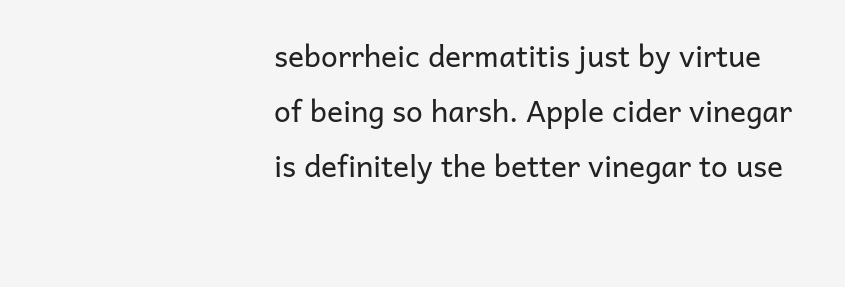seborrheic dermatitis just by virtue of being so harsh. Apple cider vinegar is definitely the better vinegar to use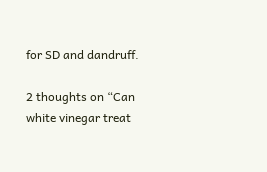for SD and dandruff.

2 thoughts on “Can white vinegar treat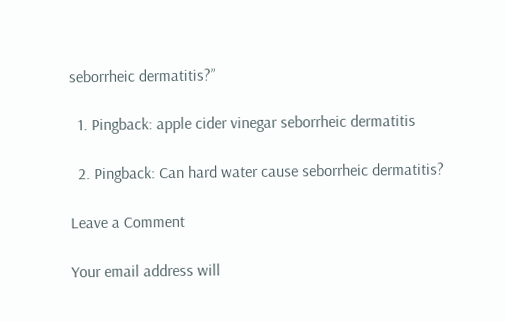seborrheic dermatitis?”

  1. Pingback: apple cider vinegar seborrheic dermatitis

  2. Pingback: Can hard water cause seborrheic dermatitis?

Leave a Comment

Your email address will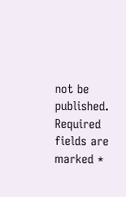not be published. Required fields are marked *